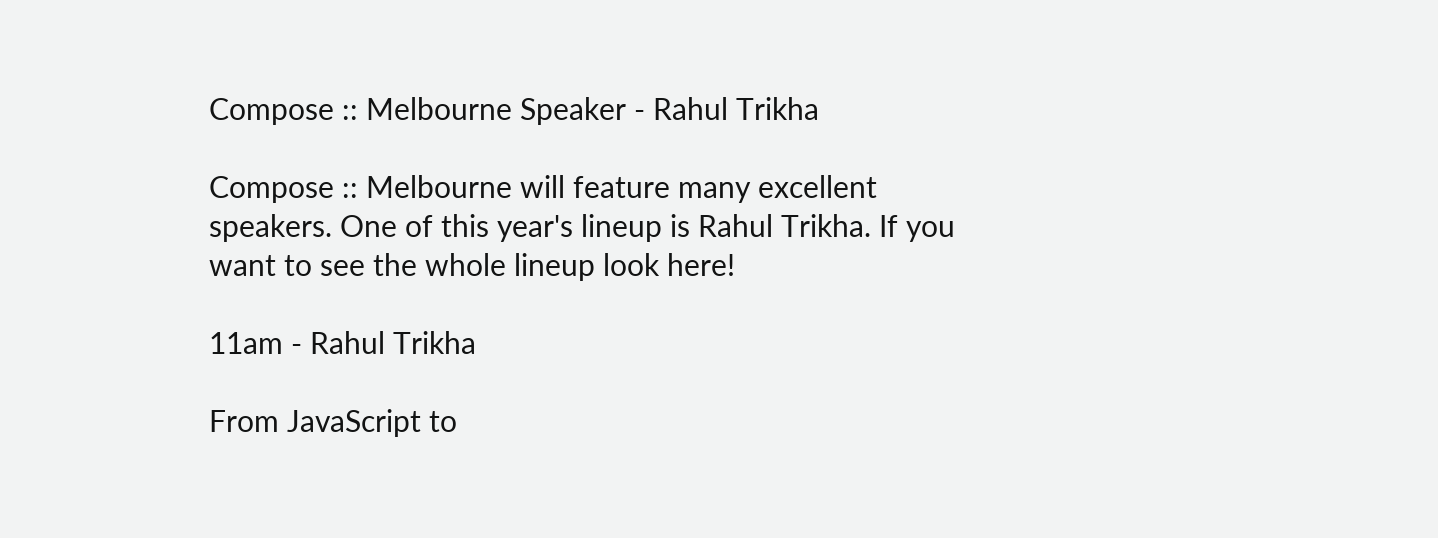Compose :: Melbourne Speaker - Rahul Trikha

Compose :: Melbourne will feature many excellent speakers. One of this year's lineup is Rahul Trikha. If you want to see the whole lineup look here!

11am - Rahul Trikha

From JavaScript to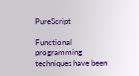PureScript

Functional programming techniques have been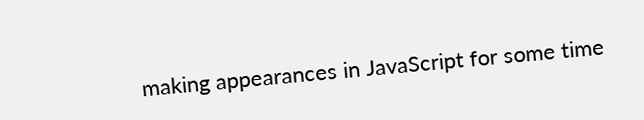making appearances in JavaScript for some time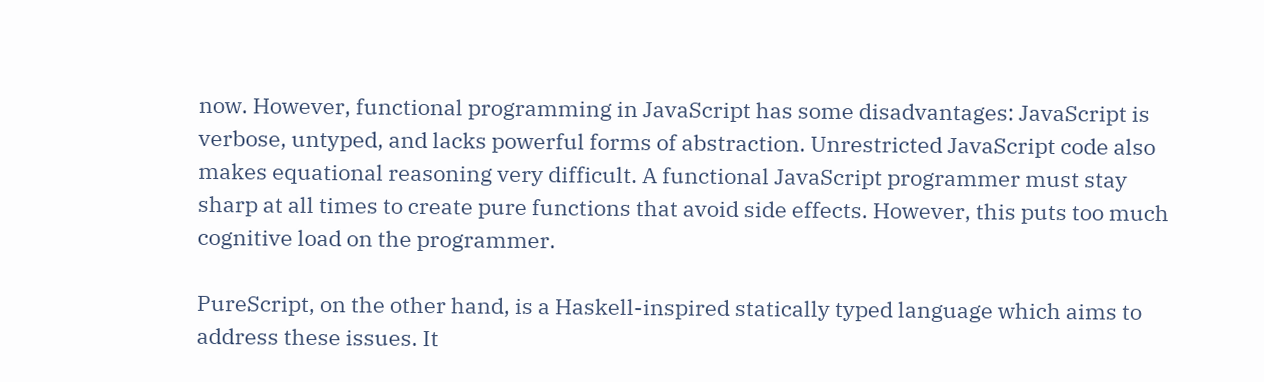now. However, functional programming in JavaScript has some disadvantages: JavaScript is verbose, untyped, and lacks powerful forms of abstraction. Unrestricted JavaScript code also makes equational reasoning very difficult. A functional JavaScript programmer must stay sharp at all times to create pure functions that avoid side effects. However, this puts too much cognitive load on the programmer.

PureScript, on the other hand, is a Haskell-inspired statically typed language which aims to address these issues. It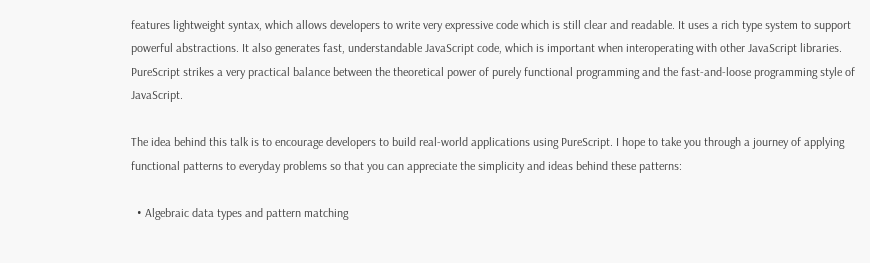features lightweight syntax, which allows developers to write very expressive code which is still clear and readable. It uses a rich type system to support powerful abstractions. It also generates fast, understandable JavaScript code, which is important when interoperating with other JavaScript libraries. PureScript strikes a very practical balance between the theoretical power of purely functional programming and the fast-and-loose programming style of JavaScript.

The idea behind this talk is to encourage developers to build real-world applications using PureScript. I hope to take you through a journey of applying functional patterns to everyday problems so that you can appreciate the simplicity and ideas behind these patterns:

  • Algebraic data types and pattern matching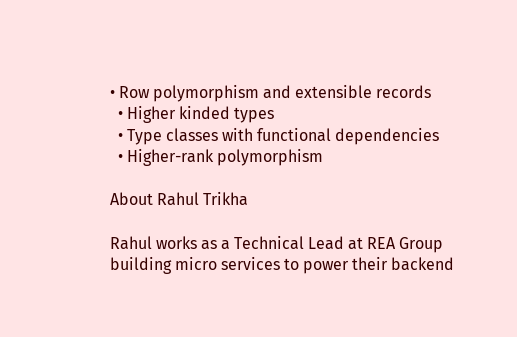• Row polymorphism and extensible records
  • Higher kinded types
  • Type classes with functional dependencies
  • Higher-rank polymorphism

About Rahul Trikha

Rahul works as a Technical Lead at REA Group building micro services to power their backend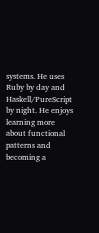systems. He uses Ruby by day and Haskell/PureScript by night. He enjoys learning more about functional patterns and becoming a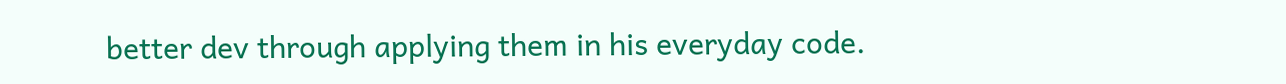better dev through applying them in his everyday code.